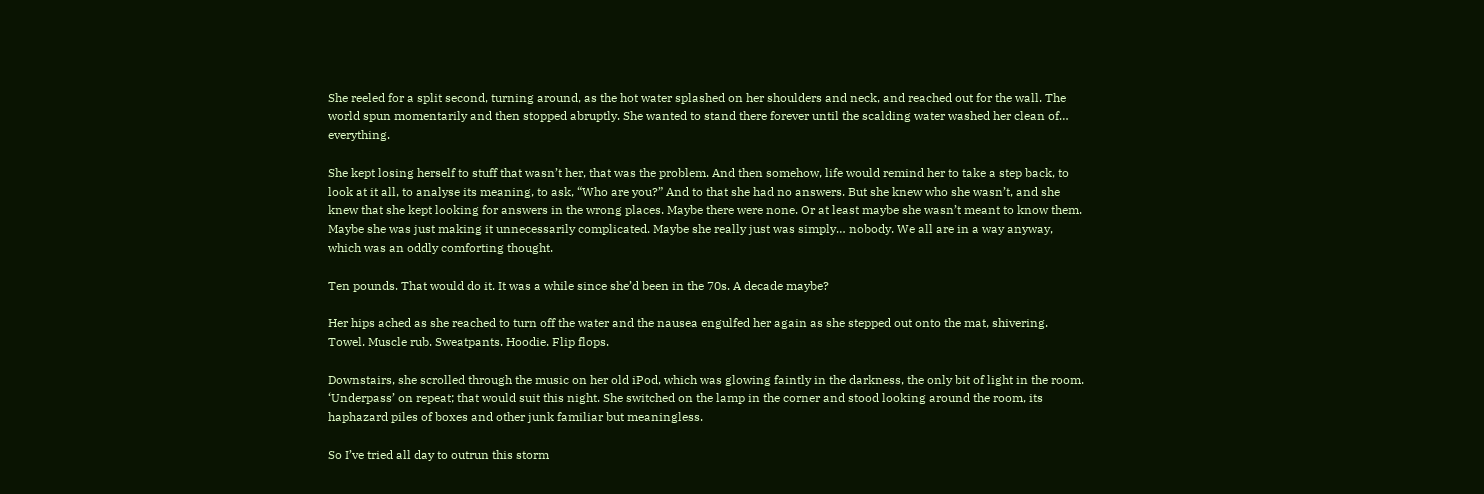She reeled for a split second, turning around, as the hot water splashed on her shoulders and neck, and reached out for the wall. The world spun momentarily and then stopped abruptly. She wanted to stand there forever until the scalding water washed her clean of… everything.

She kept losing herself to stuff that wasn’t her, that was the problem. And then somehow, life would remind her to take a step back, to look at it all, to analyse its meaning, to ask, “Who are you?” And to that she had no answers. But she knew who she wasn’t, and she knew that she kept looking for answers in the wrong places. Maybe there were none. Or at least maybe she wasn’t meant to know them. Maybe she was just making it unnecessarily complicated. Maybe she really just was simply… nobody. We all are in a way anyway, which was an oddly comforting thought.

Ten pounds. That would do it. It was a while since she’d been in the 70s. A decade maybe?

Her hips ached as she reached to turn off the water and the nausea engulfed her again as she stepped out onto the mat, shivering. Towel. Muscle rub. Sweatpants. Hoodie. Flip flops.

Downstairs, she scrolled through the music on her old iPod, which was glowing faintly in the darkness, the only bit of light in the room. ‘Underpass’ on repeat; that would suit this night. She switched on the lamp in the corner and stood looking around the room, its haphazard piles of boxes and other junk familiar but meaningless.

So I’ve tried all day to outrun this storm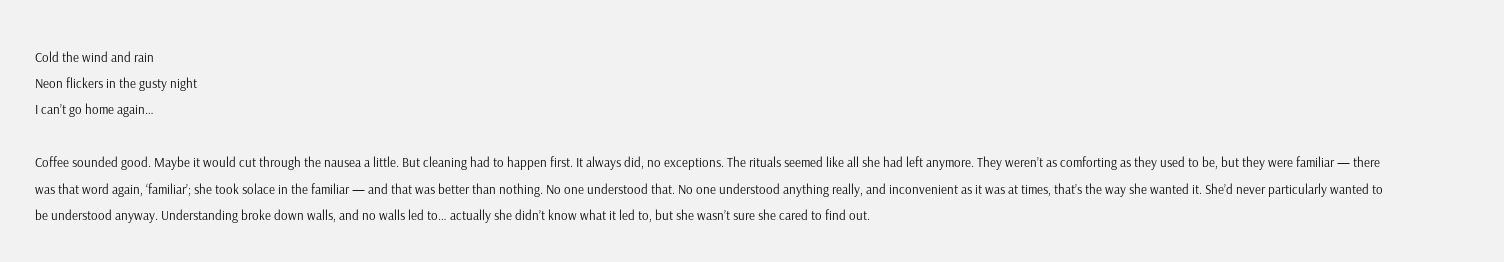Cold the wind and rain
Neon flickers in the gusty night
I can’t go home again…

Coffee sounded good. Maybe it would cut through the nausea a little. But cleaning had to happen first. It always did, no exceptions. The rituals seemed like all she had left anymore. They weren’t as comforting as they used to be, but they were familiar — there was that word again, ‘familiar’; she took solace in the familiar — and that was better than nothing. No one understood that. No one understood anything really, and inconvenient as it was at times, that’s the way she wanted it. She’d never particularly wanted to be understood anyway. Understanding broke down walls, and no walls led to… actually she didn’t know what it led to, but she wasn’t sure she cared to find out.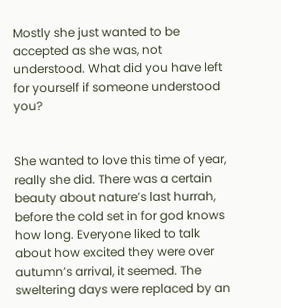Mostly she just wanted to be accepted as she was, not understood. What did you have left for yourself if someone understood you?


She wanted to love this time of year, really she did. There was a certain beauty about nature’s last hurrah, before the cold set in for god knows how long. Everyone liked to talk about how excited they were over autumn’s arrival, it seemed. The sweltering days were replaced by an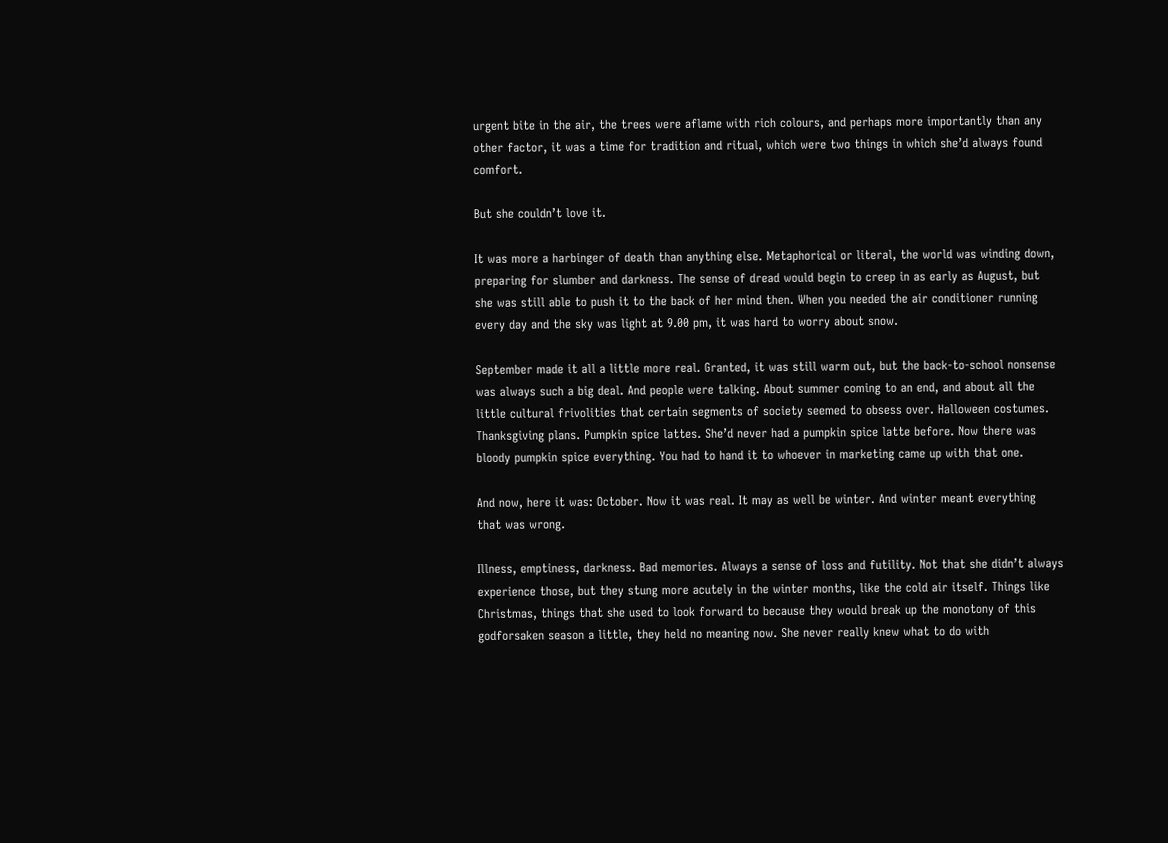urgent bite in the air, the trees were aflame with rich colours, and perhaps more importantly than any other factor, it was a time for tradition and ritual, which were two things in which she’d always found comfort.

But she couldn’t love it.

It was more a harbinger of death than anything else. Metaphorical or literal, the world was winding down, preparing for slumber and darkness. The sense of dread would begin to creep in as early as August, but she was still able to push it to the back of her mind then. When you needed the air conditioner running every day and the sky was light at 9.00 pm, it was hard to worry about snow.

September made it all a little more real. Granted, it was still warm out, but the back-to-school nonsense was always such a big deal. And people were talking. About summer coming to an end, and about all the little cultural frivolities that certain segments of society seemed to obsess over. Halloween costumes. Thanksgiving plans. Pumpkin spice lattes. She’d never had a pumpkin spice latte before. Now there was bloody pumpkin spice everything. You had to hand it to whoever in marketing came up with that one.

And now, here it was: October. Now it was real. It may as well be winter. And winter meant everything that was wrong.

Illness, emptiness, darkness. Bad memories. Always a sense of loss and futility. Not that she didn’t always experience those, but they stung more acutely in the winter months, like the cold air itself. Things like Christmas, things that she used to look forward to because they would break up the monotony of this godforsaken season a little, they held no meaning now. She never really knew what to do with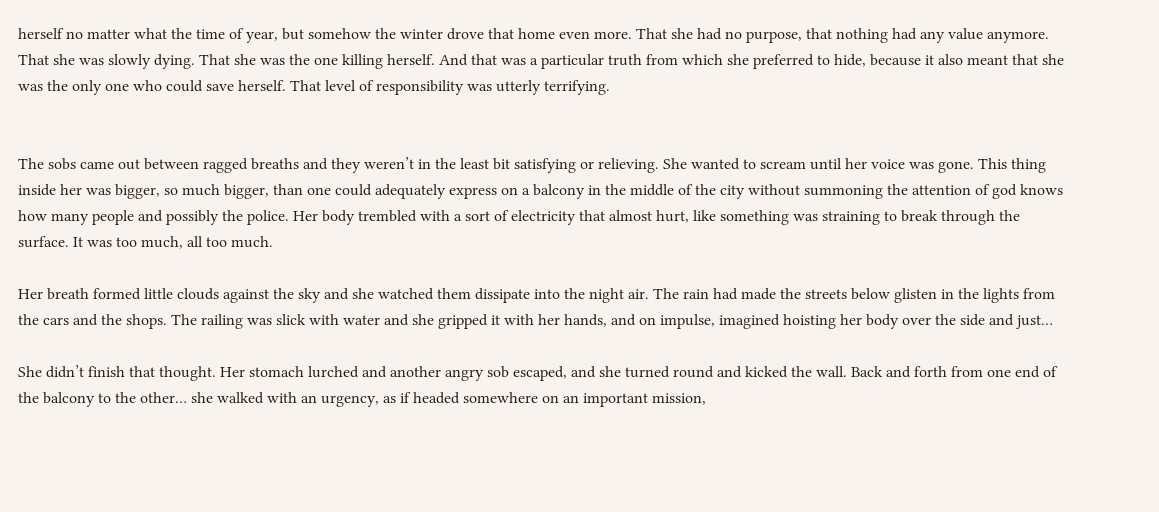herself no matter what the time of year, but somehow the winter drove that home even more. That she had no purpose, that nothing had any value anymore. That she was slowly dying. That she was the one killing herself. And that was a particular truth from which she preferred to hide, because it also meant that she was the only one who could save herself. That level of responsibility was utterly terrifying.


The sobs came out between ragged breaths and they weren’t in the least bit satisfying or relieving. She wanted to scream until her voice was gone. This thing inside her was bigger, so much bigger, than one could adequately express on a balcony in the middle of the city without summoning the attention of god knows how many people and possibly the police. Her body trembled with a sort of electricity that almost hurt, like something was straining to break through the surface. It was too much, all too much.

Her breath formed little clouds against the sky and she watched them dissipate into the night air. The rain had made the streets below glisten in the lights from the cars and the shops. The railing was slick with water and she gripped it with her hands, and on impulse, imagined hoisting her body over the side and just…

She didn’t finish that thought. Her stomach lurched and another angry sob escaped, and she turned round and kicked the wall. Back and forth from one end of the balcony to the other… she walked with an urgency, as if headed somewhere on an important mission,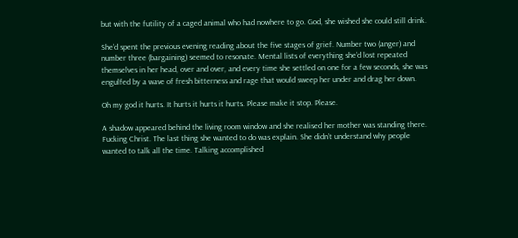but with the futility of a caged animal who had nowhere to go. God, she wished she could still drink.

She’d spent the previous evening reading about the five stages of grief. Number two (anger) and number three (bargaining) seemed to resonate. Mental lists of everything she’d lost repeated themselves in her head, over and over, and every time she settled on one for a few seconds, she was engulfed by a wave of fresh bitterness and rage that would sweep her under and drag her down.

Oh my god it hurts. It hurts it hurts it hurts. Please make it stop. Please.

A shadow appeared behind the living room window and she realised her mother was standing there. Fucking Christ. The last thing she wanted to do was explain. She didn’t understand why people wanted to talk all the time. Talking accomplished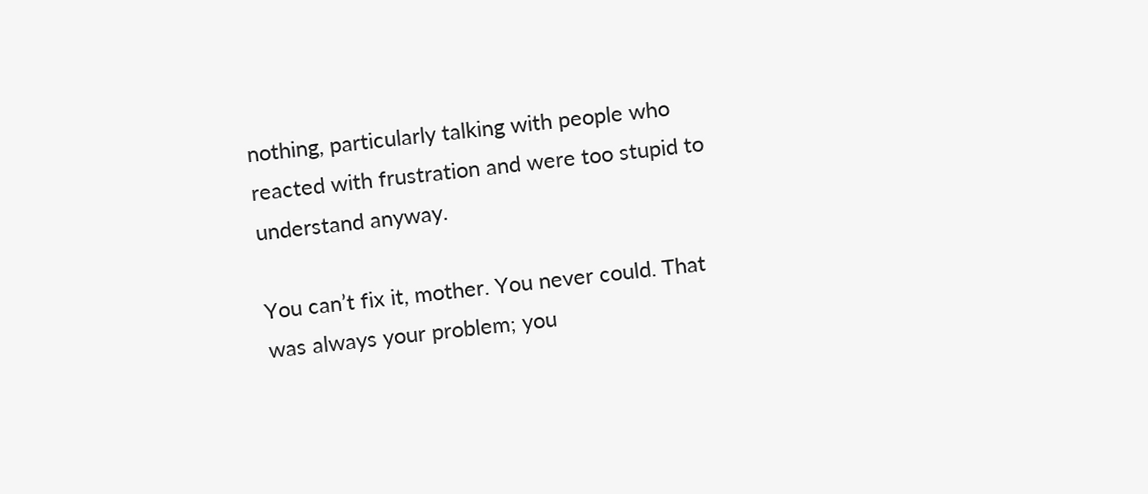nothing, particularly talking with people who reacted with frustration and were too stupid to understand anyway.

You can’t fix it, mother. You never could. That was always your problem; you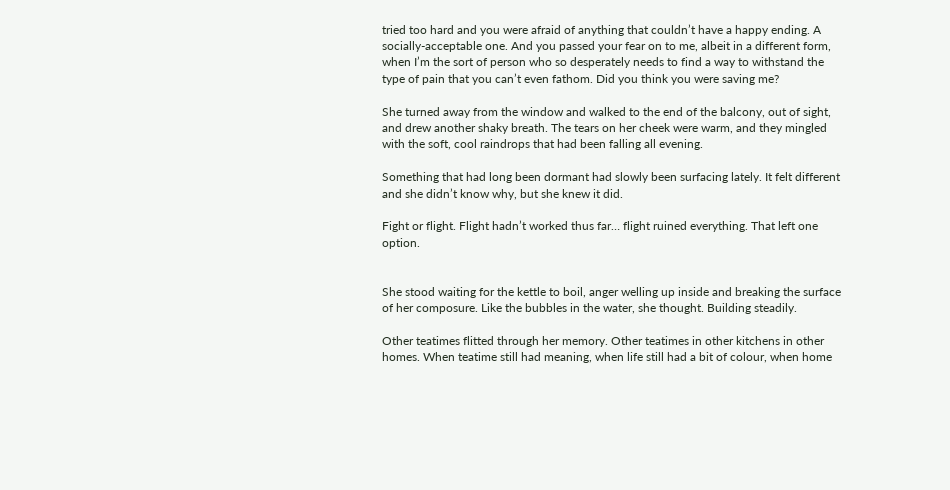tried too hard and you were afraid of anything that couldn’t have a happy ending. A socially-acceptable one. And you passed your fear on to me, albeit in a different form, when I’m the sort of person who so desperately needs to find a way to withstand the type of pain that you can’t even fathom. Did you think you were saving me?

She turned away from the window and walked to the end of the balcony, out of sight, and drew another shaky breath. The tears on her cheek were warm, and they mingled with the soft, cool raindrops that had been falling all evening.

Something that had long been dormant had slowly been surfacing lately. It felt different and she didn’t know why, but she knew it did.

Fight or flight. Flight hadn’t worked thus far… flight ruined everything. That left one option.


She stood waiting for the kettle to boil, anger welling up inside and breaking the surface of her composure. Like the bubbles in the water, she thought. Building steadily.

Other teatimes flitted through her memory. Other teatimes in other kitchens in other homes. When teatime still had meaning, when life still had a bit of colour, when home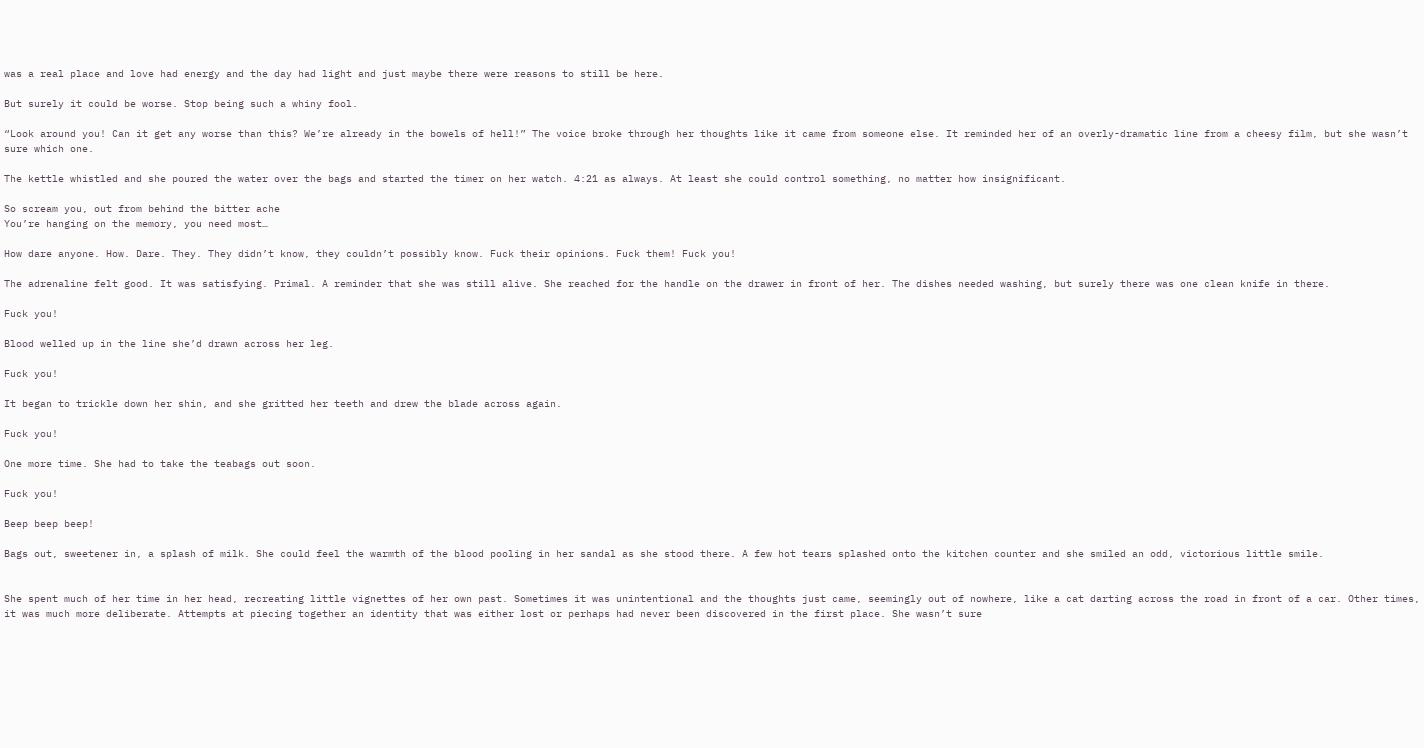was a real place and love had energy and the day had light and just maybe there were reasons to still be here.

But surely it could be worse. Stop being such a whiny fool.

“Look around you! Can it get any worse than this? We’re already in the bowels of hell!” The voice broke through her thoughts like it came from someone else. It reminded her of an overly-dramatic line from a cheesy film, but she wasn’t sure which one.

The kettle whistled and she poured the water over the bags and started the timer on her watch. 4:21 as always. At least she could control something, no matter how insignificant.

So scream you, out from behind the bitter ache
You’re hanging on the memory, you need most…

How dare anyone. How. Dare. They. They didn’t know, they couldn’t possibly know. Fuck their opinions. Fuck them! Fuck you!

The adrenaline felt good. It was satisfying. Primal. A reminder that she was still alive. She reached for the handle on the drawer in front of her. The dishes needed washing, but surely there was one clean knife in there.

Fuck you!

Blood welled up in the line she’d drawn across her leg.

Fuck you!

It began to trickle down her shin, and she gritted her teeth and drew the blade across again.

Fuck you!

One more time. She had to take the teabags out soon.

Fuck you!

Beep beep beep!

Bags out, sweetener in, a splash of milk. She could feel the warmth of the blood pooling in her sandal as she stood there. A few hot tears splashed onto the kitchen counter and she smiled an odd, victorious little smile.


She spent much of her time in her head, recreating little vignettes of her own past. Sometimes it was unintentional and the thoughts just came, seemingly out of nowhere, like a cat darting across the road in front of a car. Other times, it was much more deliberate. Attempts at piecing together an identity that was either lost or perhaps had never been discovered in the first place. She wasn’t sure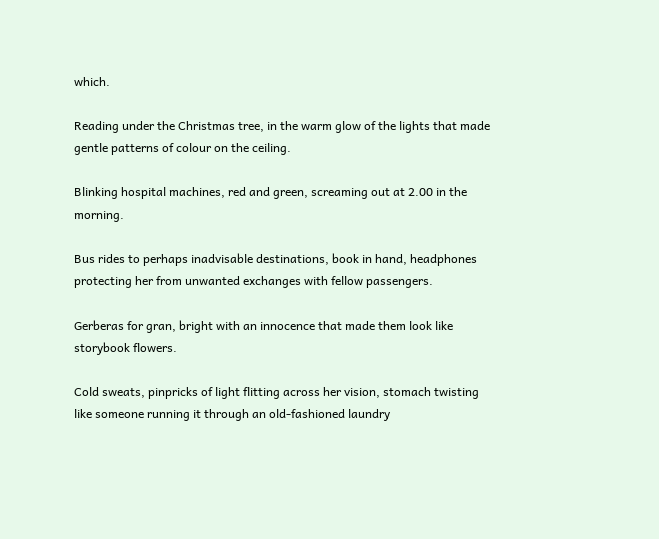which.

Reading under the Christmas tree, in the warm glow of the lights that made gentle patterns of colour on the ceiling.

Blinking hospital machines, red and green, screaming out at 2.00 in the morning.

Bus rides to perhaps inadvisable destinations, book in hand, headphones protecting her from unwanted exchanges with fellow passengers.

Gerberas for gran, bright with an innocence that made them look like storybook flowers.

Cold sweats, pinpricks of light flitting across her vision, stomach twisting like someone running it through an old-fashioned laundry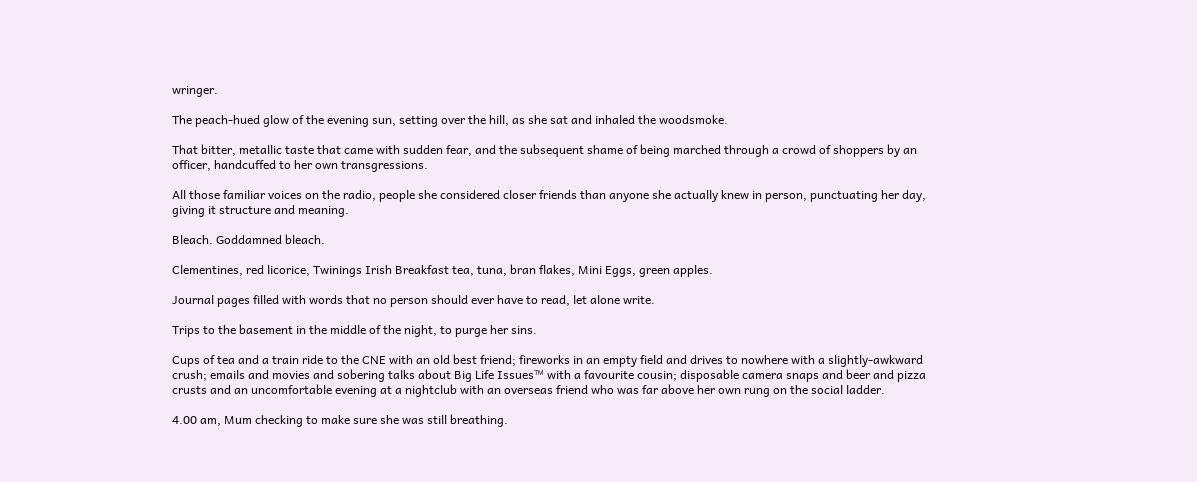wringer.

The peach-hued glow of the evening sun, setting over the hill, as she sat and inhaled the woodsmoke.

That bitter, metallic taste that came with sudden fear, and the subsequent shame of being marched through a crowd of shoppers by an officer, handcuffed to her own transgressions.

All those familiar voices on the radio, people she considered closer friends than anyone she actually knew in person, punctuating her day, giving it structure and meaning.

Bleach. Goddamned bleach.

Clementines, red licorice, Twinings Irish Breakfast tea, tuna, bran flakes, Mini Eggs, green apples.

Journal pages filled with words that no person should ever have to read, let alone write.

Trips to the basement in the middle of the night, to purge her sins.

Cups of tea and a train ride to the CNE with an old best friend; fireworks in an empty field and drives to nowhere with a slightly-awkward crush; emails and movies and sobering talks about Big Life Issues™ with a favourite cousin; disposable camera snaps and beer and pizza crusts and an uncomfortable evening at a nightclub with an overseas friend who was far above her own rung on the social ladder.

4.00 am, Mum checking to make sure she was still breathing.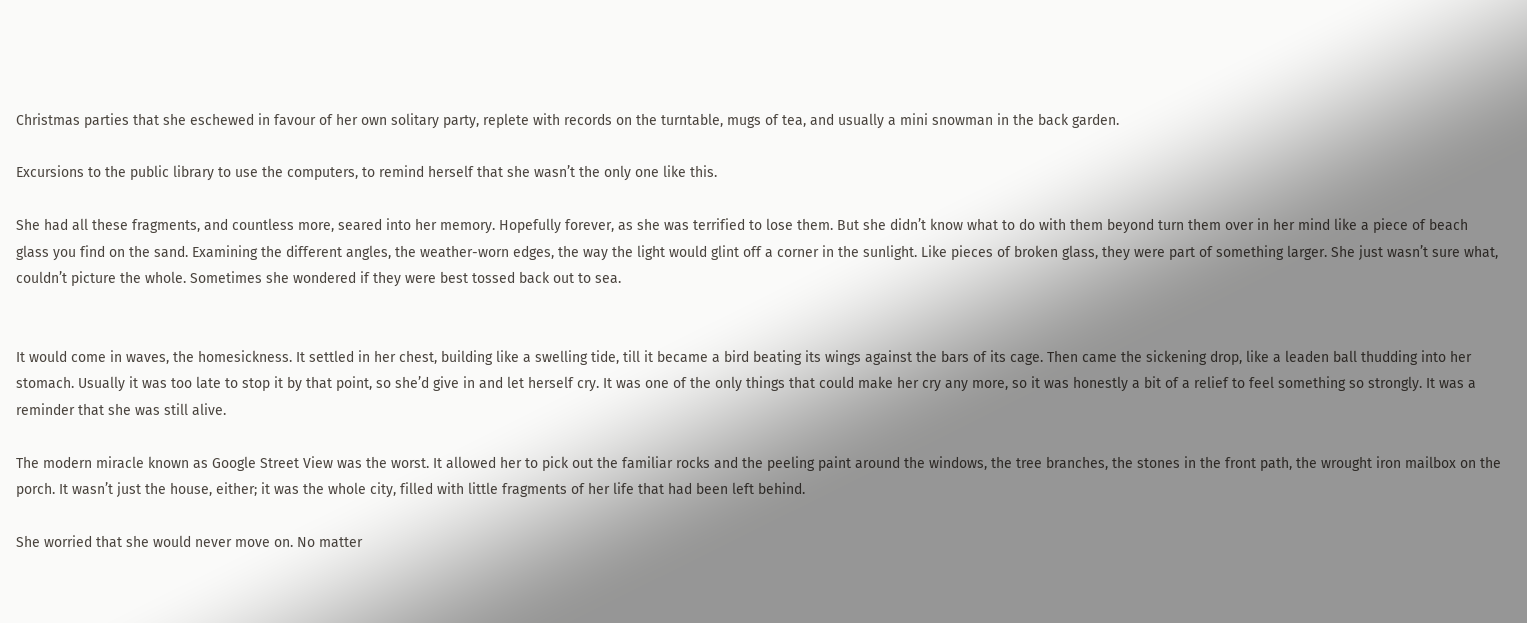Christmas parties that she eschewed in favour of her own solitary party, replete with records on the turntable, mugs of tea, and usually a mini snowman in the back garden.

Excursions to the public library to use the computers, to remind herself that she wasn’t the only one like this.

She had all these fragments, and countless more, seared into her memory. Hopefully forever, as she was terrified to lose them. But she didn’t know what to do with them beyond turn them over in her mind like a piece of beach glass you find on the sand. Examining the different angles, the weather-worn edges, the way the light would glint off a corner in the sunlight. Like pieces of broken glass, they were part of something larger. She just wasn’t sure what, couldn’t picture the whole. Sometimes she wondered if they were best tossed back out to sea.


It would come in waves, the homesickness. It settled in her chest, building like a swelling tide, till it became a bird beating its wings against the bars of its cage. Then came the sickening drop, like a leaden ball thudding into her stomach. Usually it was too late to stop it by that point, so she’d give in and let herself cry. It was one of the only things that could make her cry any more, so it was honestly a bit of a relief to feel something so strongly. It was a reminder that she was still alive.

The modern miracle known as Google Street View was the worst. It allowed her to pick out the familiar rocks and the peeling paint around the windows, the tree branches, the stones in the front path, the wrought iron mailbox on the porch. It wasn’t just the house, either; it was the whole city, filled with little fragments of her life that had been left behind.

She worried that she would never move on. No matter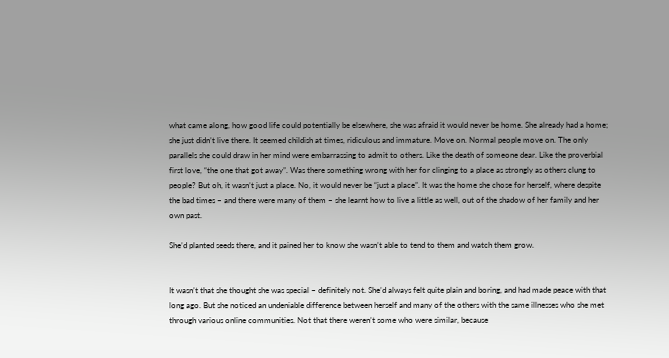what came along, how good life could potentially be elsewhere, she was afraid it would never be home. She already had a home; she just didn’t live there. It seemed childish at times, ridiculous and immature. Move on. Normal people move on. The only parallels she could draw in her mind were embarrassing to admit to others. Like the death of someone dear. Like the proverbial first love, “the one that got away”. Was there something wrong with her for clinging to a place as strongly as others clung to people? But oh, it wasn’t just a place. No, it would never be “just a place”. It was the home she chose for herself, where despite the bad times – and there were many of them – she learnt how to live a little as well, out of the shadow of her family and her own past.

She’d planted seeds there, and it pained her to know she wasn’t able to tend to them and watch them grow.


It wasn’t that she thought she was special – definitely not. She’d always felt quite plain and boring, and had made peace with that long ago. But she noticed an undeniable difference between herself and many of the others with the same illnesses who she met through various online communities. Not that there weren’t some who were similar, because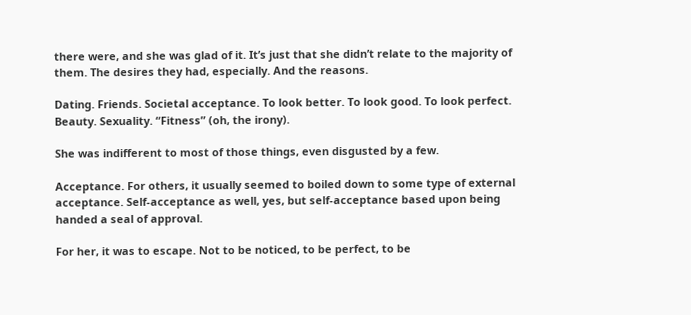there were, and she was glad of it. It’s just that she didn’t relate to the majority of them. The desires they had, especially. And the reasons.

Dating. Friends. Societal acceptance. To look better. To look good. To look perfect. Beauty. Sexuality. “Fitness” (oh, the irony).

She was indifferent to most of those things, even disgusted by a few.

Acceptance. For others, it usually seemed to boiled down to some type of external acceptance. Self-acceptance as well, yes, but self-acceptance based upon being handed a seal of approval.

For her, it was to escape. Not to be noticed, to be perfect, to be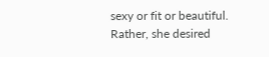sexy or fit or beautiful. Rather, she desired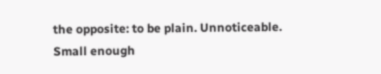the opposite: to be plain. Unnoticeable. Small enough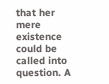that her mere existence could be called into question. A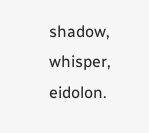shadow, whisper, eidolon.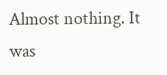Almost nothing. It was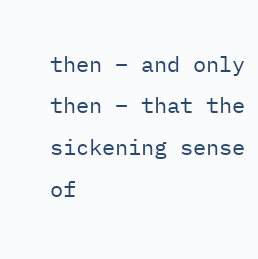then – and only then – that the sickening sense of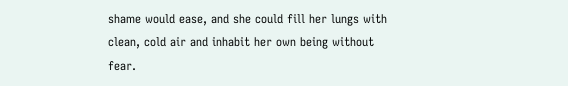shame would ease, and she could fill her lungs with clean, cold air and inhabit her own being without fear.